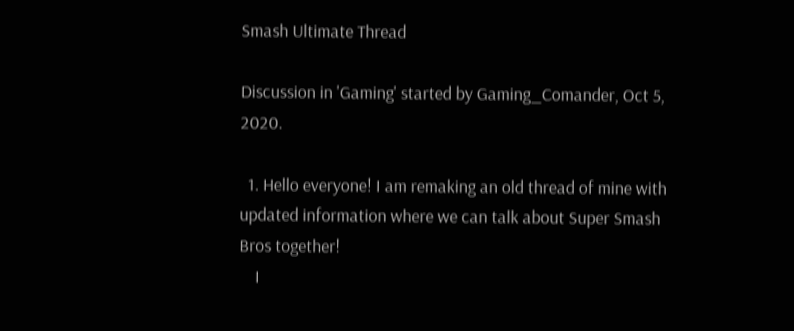Smash Ultimate Thread

Discussion in 'Gaming' started by Gaming_Comander, Oct 5, 2020.

  1. Hello everyone! I am remaking an old thread of mine with updated information where we can talk about Super Smash Bros together!
    I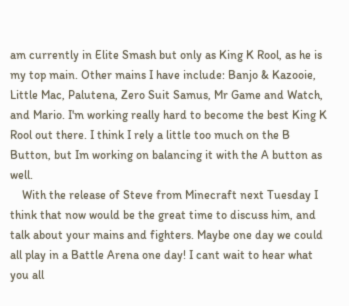am currently in Elite Smash but only as King K Rool, as he is my top main. Other mains I have include: Banjo & Kazooie, Little Mac, Palutena, Zero Suit Samus, Mr Game and Watch, and Mario. I'm working really hard to become the best King K Rool out there. I think I rely a little too much on the B Button, but Im working on balancing it with the A button as well.
    With the release of Steve from Minecraft next Tuesday I think that now would be the great time to discuss him, and talk about your mains and fighters. Maybe one day we could all play in a Battle Arena one day! I cant wait to hear what you all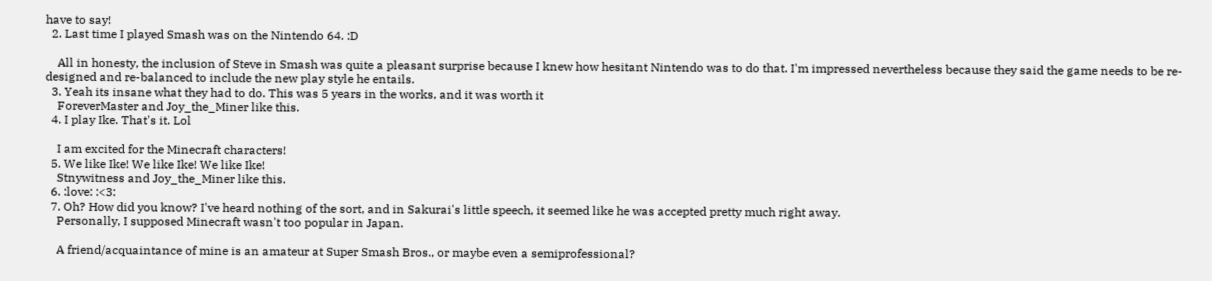have to say!
  2. Last time I played Smash was on the Nintendo 64. :D

    All in honesty, the inclusion of Steve in Smash was quite a pleasant surprise because I knew how hesitant Nintendo was to do that. I'm impressed nevertheless because they said the game needs to be re-designed and re-balanced to include the new play style he entails.
  3. Yeah its insane what they had to do. This was 5 years in the works, and it was worth it
    ForeverMaster and Joy_the_Miner like this.
  4. I play Ike. That's it. Lol

    I am excited for the Minecraft characters!
  5. We like Ike! We like Ike! We like Ike!
    Stnywitness and Joy_the_Miner like this.
  6. :love: :<3:
  7. Oh? How did you know? I've heard nothing of the sort, and in Sakurai's little speech, it seemed like he was accepted pretty much right away.
    Personally, I supposed Minecraft wasn't too popular in Japan.

    A friend/acquaintance of mine is an amateur at Super Smash Bros., or maybe even a semiprofessional?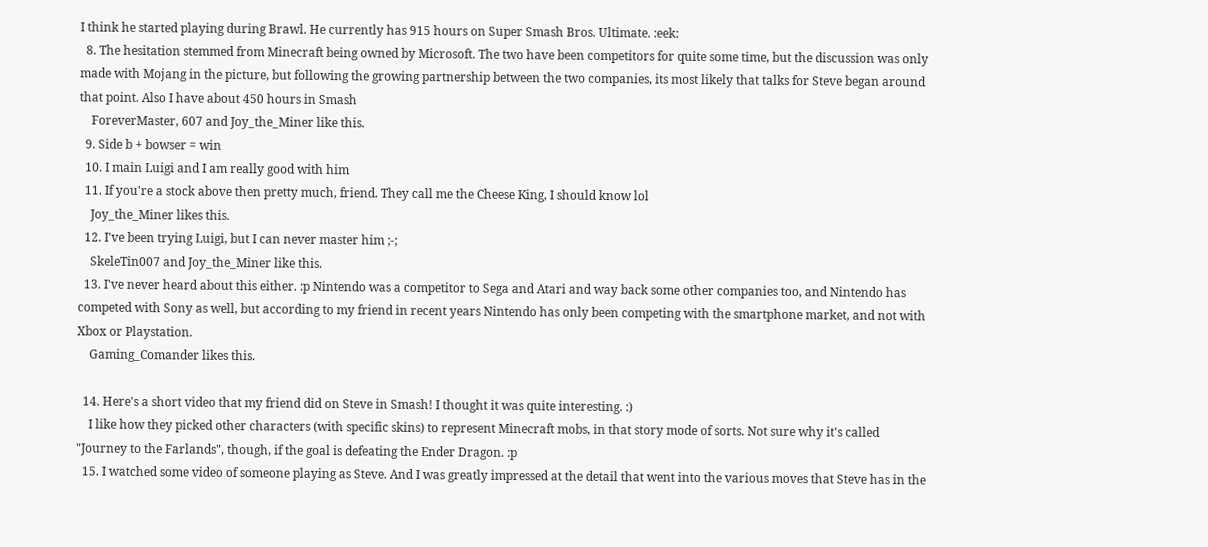I think he started playing during Brawl. He currently has 915 hours on Super Smash Bros. Ultimate. :eek:
  8. The hesitation stemmed from Minecraft being owned by Microsoft. The two have been competitors for quite some time, but the discussion was only made with Mojang in the picture, but following the growing partnership between the two companies, its most likely that talks for Steve began around that point. Also I have about 450 hours in Smash
    ForeverMaster, 607 and Joy_the_Miner like this.
  9. Side b + bowser = win
  10. I main Luigi and I am really good with him
  11. If you're a stock above then pretty much, friend. They call me the Cheese King, I should know lol
    Joy_the_Miner likes this.
  12. I've been trying Luigi, but I can never master him ;-;
    SkeleTin007 and Joy_the_Miner like this.
  13. I've never heard about this either. :p Nintendo was a competitor to Sega and Atari and way back some other companies too, and Nintendo has competed with Sony as well, but according to my friend in recent years Nintendo has only been competing with the smartphone market, and not with Xbox or Playstation.
    Gaming_Comander likes this.

  14. Here's a short video that my friend did on Steve in Smash! I thought it was quite interesting. :)
    I like how they picked other characters (with specific skins) to represent Minecraft mobs, in that story mode of sorts. Not sure why it's called "Journey to the Farlands", though, if the goal is defeating the Ender Dragon. :p
  15. I watched some video of someone playing as Steve. And I was greatly impressed at the detail that went into the various moves that Steve has in the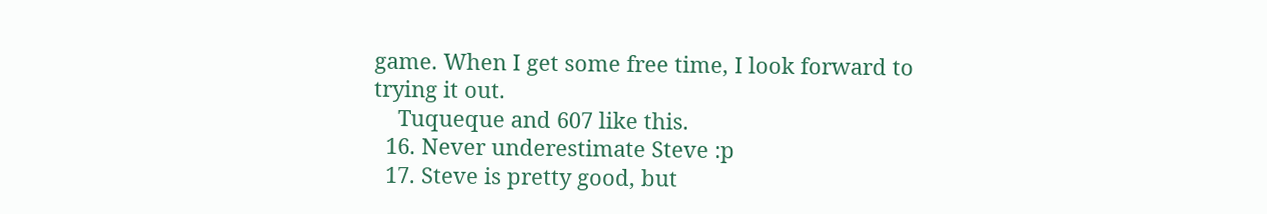game. When I get some free time, I look forward to trying it out.
    Tuqueque and 607 like this.
  16. Never underestimate Steve :p
  17. Steve is pretty good, but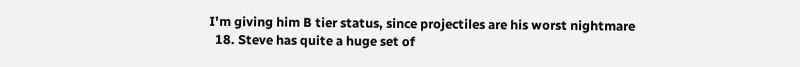I'm giving him B tier status, since projectiles are his worst nightmare
  18. Steve has quite a huge set of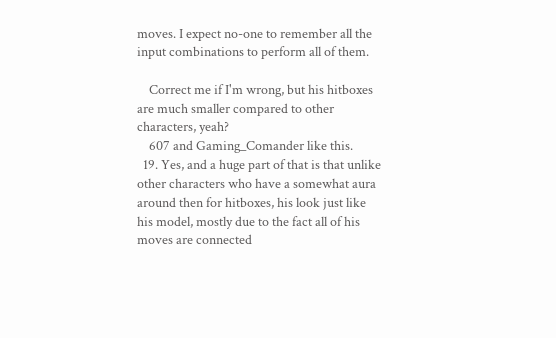moves. I expect no-one to remember all the input combinations to perform all of them.

    Correct me if I'm wrong, but his hitboxes are much smaller compared to other characters, yeah?
    607 and Gaming_Comander like this.
  19. Yes, and a huge part of that is that unlike other characters who have a somewhat aura around then for hitboxes, his look just like his model, mostly due to the fact all of his moves are connected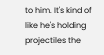to him. It's kind of like he's holding projectiles the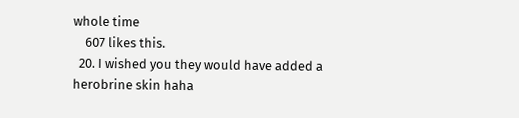whole time
    607 likes this.
  20. I wished you they would have added a herobrine skin haha